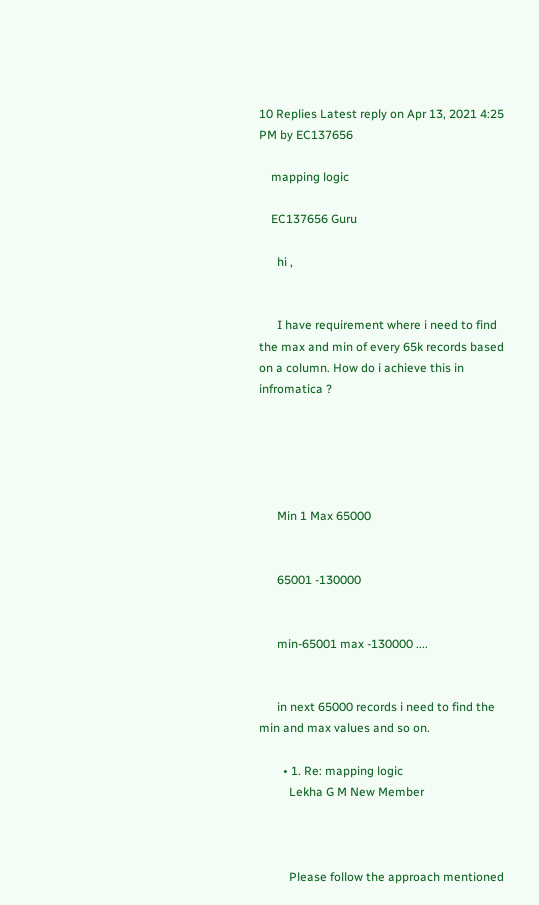10 Replies Latest reply on Apr 13, 2021 4:25 PM by EC137656

    mapping logic

    EC137656 Guru

      hi ,


      I have requirement where i need to find the max and min of every 65k records based on a column. How do i achieve this in infromatica ?





      Min 1 Max 65000


      65001 -130000


      min-65001 max -130000 ....


      in next 65000 records i need to find the min and max values and so on.

        • 1. Re: mapping logic
          Lekha G M New Member



          Please follow the approach mentioned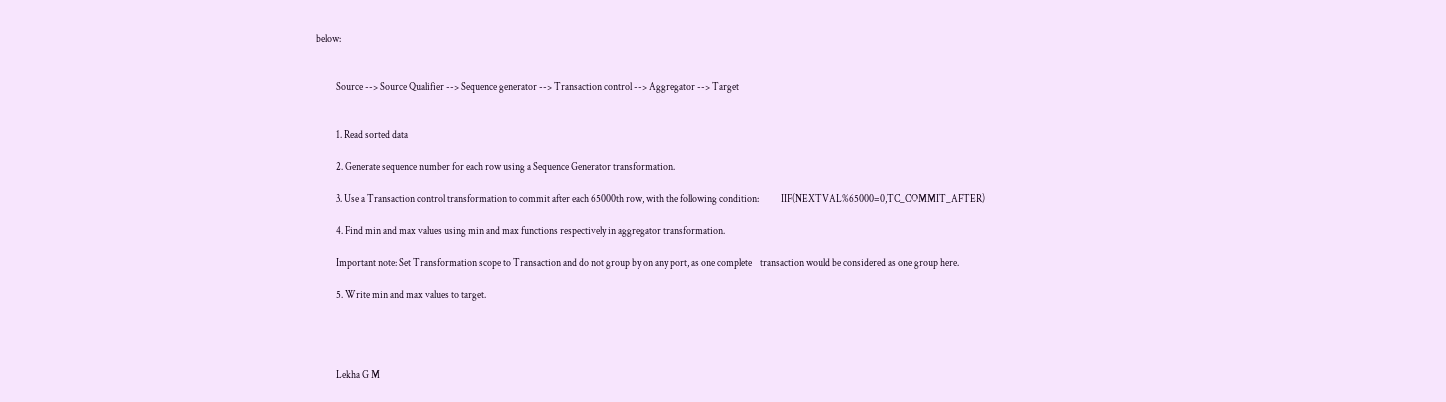below:


          Source --> Source Qualifier --> Sequence generator --> Transaction control --> Aggregator --> Target


          1. Read sorted data

          2. Generate sequence number for each row using a Sequence Generator transformation.

          3. Use a Transaction control transformation to commit after each 65000th row, with the following condition:           IIF(NEXTVAL%65000=0,TC_COMMIT_AFTER)

          4. Find min and max values using min and max functions respectively in aggregator transformation.

          Important note: Set Transformation scope to Transaction and do not group by on any port, as one complete    transaction would be considered as one group here.

          5. Write min and max values to target.




          Lekha G M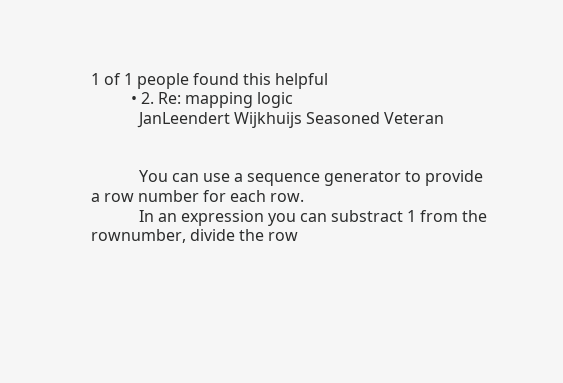1 of 1 people found this helpful
          • 2. Re: mapping logic
            JanLeendert Wijkhuijs Seasoned Veteran


            You can use a sequence generator to provide a row number for each row.
            In an expression you can substract 1 from the rownumber, divide the row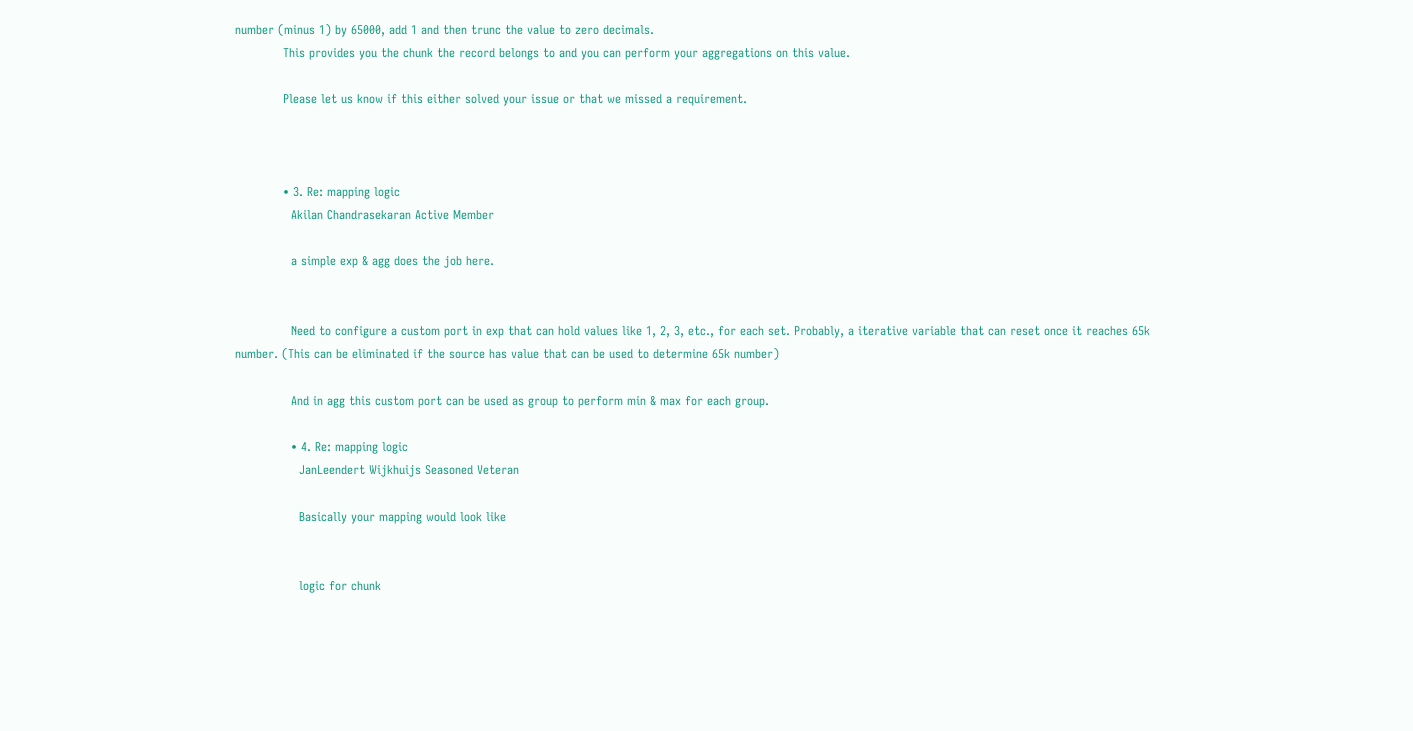number (minus 1) by 65000, add 1 and then trunc the value to zero decimals.
            This provides you the chunk the record belongs to and you can perform your aggregations on this value.

            Please let us know if this either solved your issue or that we missed a requirement.



            • 3. Re: mapping logic
              Akilan Chandrasekaran Active Member

              a simple exp & agg does the job here.


              Need to configure a custom port in exp that can hold values like 1, 2, 3, etc., for each set. Probably, a iterative variable that can reset once it reaches 65k number. (This can be eliminated if the source has value that can be used to determine 65k number)

              And in agg this custom port can be used as group to perform min & max for each group.

              • 4. Re: mapping logic
                JanLeendert Wijkhuijs Seasoned Veteran

                Basically your mapping would look like


                logic for chunk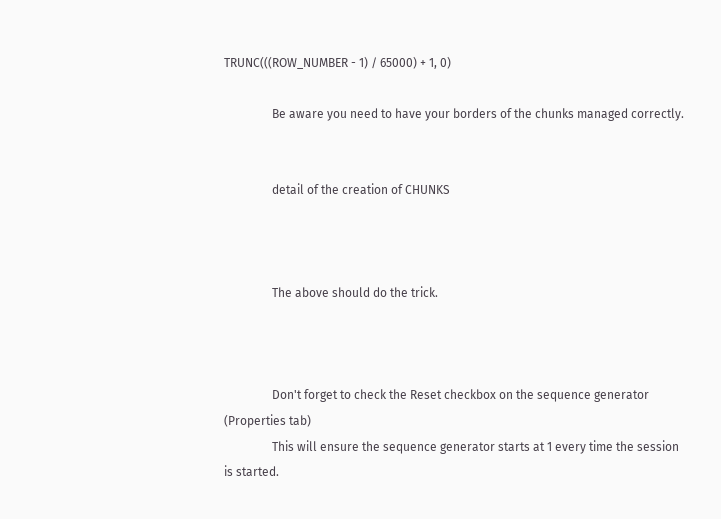TRUNC(((ROW_NUMBER - 1) / 65000) + 1, 0)

                Be aware you need to have your borders of the chunks managed correctly.


                detail of the creation of CHUNKS



                The above should do the trick.



                Don't forget to check the Reset checkbox on the sequence generator (Properties tab)
                This will ensure the sequence generator starts at 1 every time the session is started.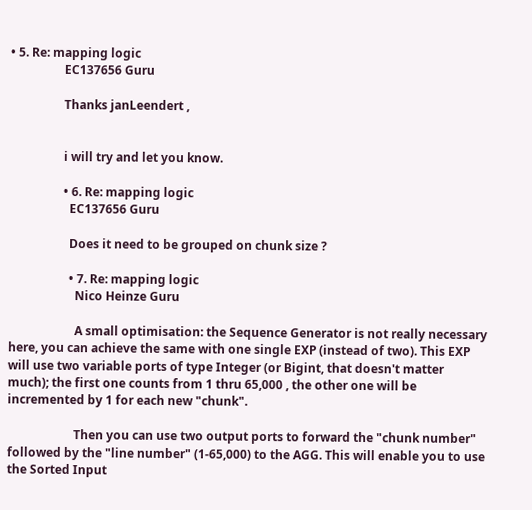• 5. Re: mapping logic
                  EC137656 Guru

                  Thanks janLeendert ,


                  i will try and let you know.

                  • 6. Re: mapping logic
                    EC137656 Guru

                    Does it need to be grouped on chunk size ?

                    • 7. Re: mapping logic
                      Nico Heinze Guru

                      A small optimisation: the Sequence Generator is not really necessary here, you can achieve the same with one single EXP (instead of two). This EXP will use two variable ports of type Integer (or Bigint, that doesn't matter much); the first one counts from 1 thru 65,000 , the other one will be incremented by 1 for each new "chunk".

                      Then you can use two output ports to forward the "chunk number" followed by the "line number" (1-65,000) to the AGG. This will enable you to use the Sorted Input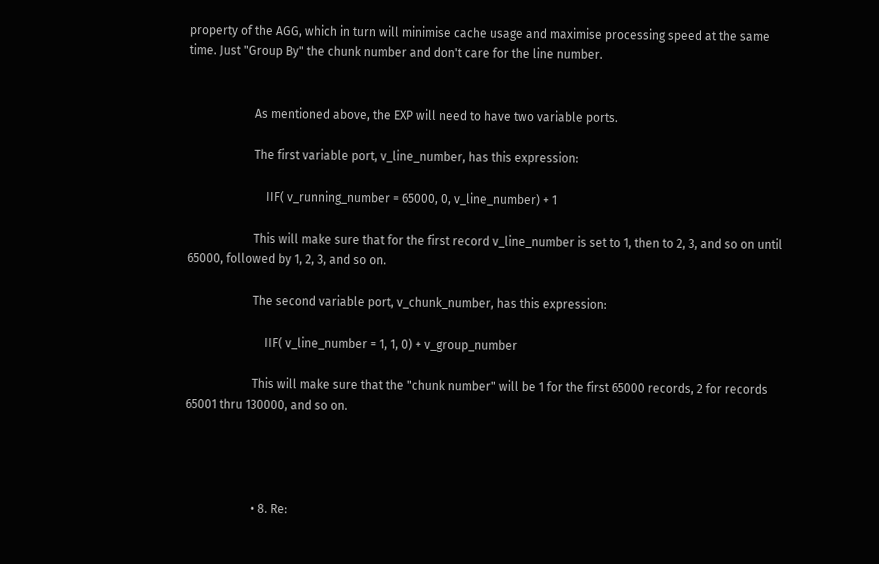property of the AGG, which in turn will minimise cache usage and maximise processing speed at the same time. Just "Group By" the chunk number and don't care for the line number.


                      As mentioned above, the EXP will need to have two variable ports.

                      The first variable port, v_line_number, has this expression:

                          IIF( v_running_number = 65000, 0, v_line_number) + 1

                      This will make sure that for the first record v_line_number is set to 1, then to 2, 3, and so on until 65000, followed by 1, 2, 3, and so on.

                      The second variable port, v_chunk_number, has this expression:

                          IIF( v_line_number = 1, 1, 0) + v_group_number

                      This will make sure that the "chunk number" will be 1 for the first 65000 records, 2 for records 65001 thru 130000, and so on.




                      • 8. Re: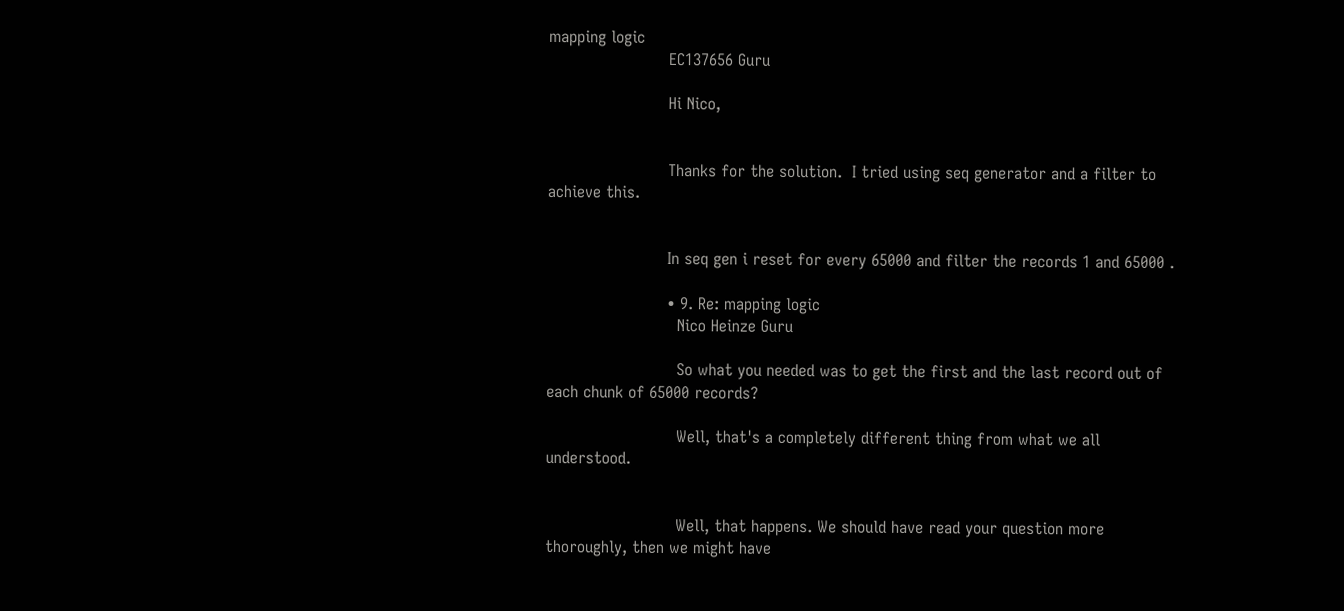mapping logic
                        EC137656 Guru

                        Hi Nico,


                        Thanks for the solution.  I tried using seq generator and a filter to achieve this.


                        In seq gen i reset for every 65000 and filter the records 1 and 65000 .

                        • 9. Re: mapping logic
                          Nico Heinze Guru

                          So what you needed was to get the first and the last record out of each chunk of 65000 records?

                          Well, that's a completely different thing from what we all understood.


                          Well, that happens. We should have read your question more thoroughly, then we might have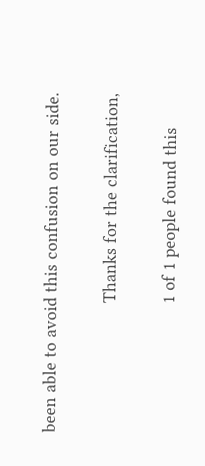been able to avoid this confusion on our side.


                          Thanks for the clarification,


                          1 of 1 people found this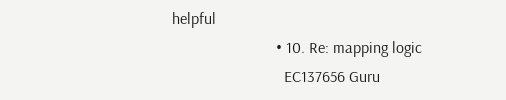helpful
                          • 10. Re: mapping logic
                            EC137656 Guru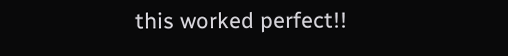this worked perfect!!